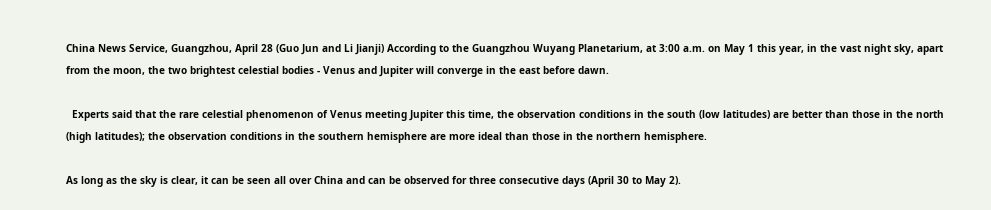China News Service, Guangzhou, April 28 (Guo Jun and Li Jianji) According to the Guangzhou Wuyang Planetarium, at 3:00 a.m. on May 1 this year, in the vast night sky, apart from the moon, the two brightest celestial bodies - Venus and Jupiter will converge in the east before dawn.

  Experts said that the rare celestial phenomenon of Venus meeting Jupiter this time, the observation conditions in the south (low latitudes) are better than those in the north (high latitudes); the observation conditions in the southern hemisphere are more ideal than those in the northern hemisphere.

As long as the sky is clear, it can be seen all over China and can be observed for three consecutive days (April 30 to May 2).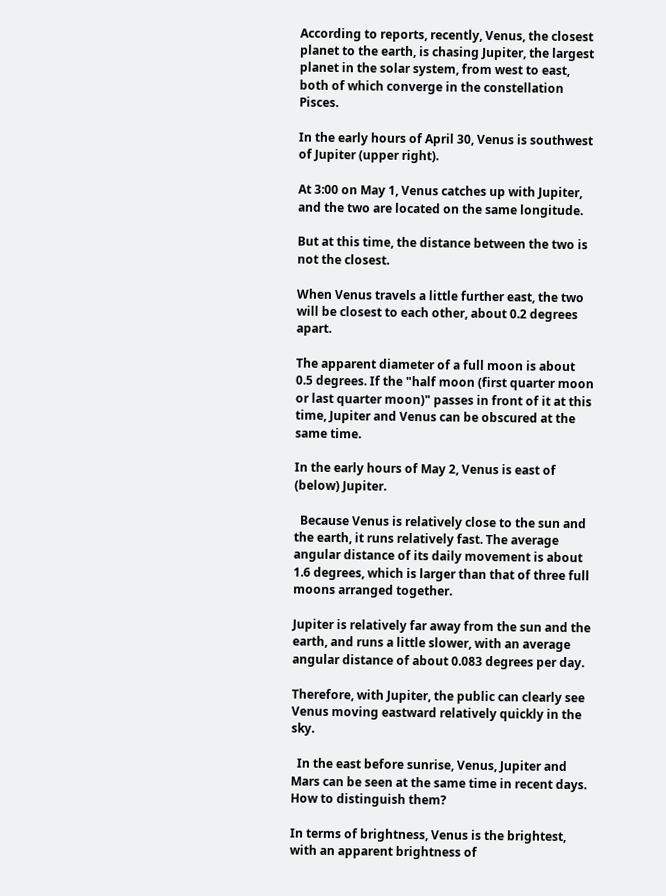According to reports, recently, Venus, the closest planet to the earth, is chasing Jupiter, the largest planet in the solar system, from west to east, both of which converge in the constellation Pisces.

In the early hours of April 30, Venus is southwest of Jupiter (upper right).

At 3:00 on May 1, Venus catches up with Jupiter, and the two are located on the same longitude.

But at this time, the distance between the two is not the closest.

When Venus travels a little further east, the two will be closest to each other, about 0.2 degrees apart.

The apparent diameter of a full moon is about 0.5 degrees. If the "half moon (first quarter moon or last quarter moon)" passes in front of it at this time, Jupiter and Venus can be obscured at the same time.

In the early hours of May 2, Venus is east of (below) Jupiter.

  Because Venus is relatively close to the sun and the earth, it runs relatively fast. The average angular distance of its daily movement is about 1.6 degrees, which is larger than that of three full moons arranged together.

Jupiter is relatively far away from the sun and the earth, and runs a little slower, with an average angular distance of about 0.083 degrees per day.

Therefore, with Jupiter, the public can clearly see Venus moving eastward relatively quickly in the sky.

  In the east before sunrise, Venus, Jupiter and Mars can be seen at the same time in recent days. How to distinguish them?

In terms of brightness, Venus is the brightest, with an apparent brightness of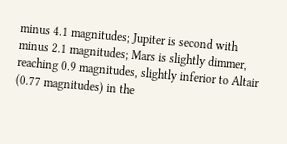minus 4.1 magnitudes; Jupiter is second with minus 2.1 magnitudes; Mars is slightly dimmer, reaching 0.9 magnitudes, slightly inferior to Altair (0.77 magnitudes) in the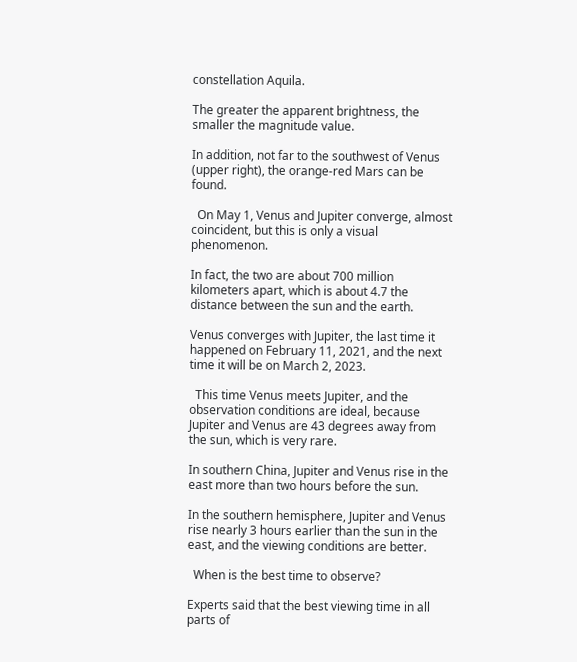constellation Aquila.

The greater the apparent brightness, the smaller the magnitude value.

In addition, not far to the southwest of Venus (upper right), the orange-red Mars can be found.

  On May 1, Venus and Jupiter converge, almost coincident, but this is only a visual phenomenon.

In fact, the two are about 700 million kilometers apart, which is about 4.7 the distance between the sun and the earth.

Venus converges with Jupiter, the last time it happened on February 11, 2021, and the next time it will be on March 2, 2023.

  This time Venus meets Jupiter, and the observation conditions are ideal, because Jupiter and Venus are 43 degrees away from the sun, which is very rare.

In southern China, Jupiter and Venus rise in the east more than two hours before the sun.

In the southern hemisphere, Jupiter and Venus rise nearly 3 hours earlier than the sun in the east, and the viewing conditions are better.

  When is the best time to observe?

Experts said that the best viewing time in all parts of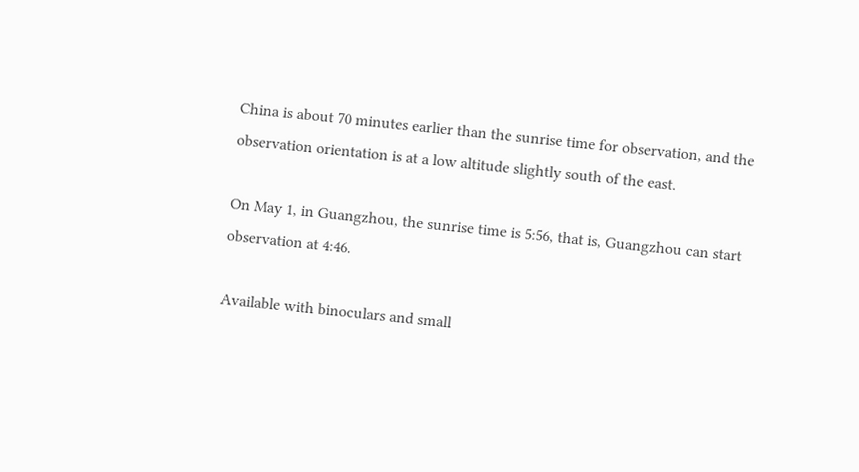China is about 70 minutes earlier than the sunrise time for observation, and the observation orientation is at a low altitude slightly south of the east.

On May 1, in Guangzhou, the sunrise time is 5:56, that is, Guangzhou can start observation at 4:46.

Available with binoculars and small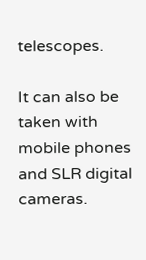telescopes.

It can also be taken with mobile phones and SLR digital cameras.